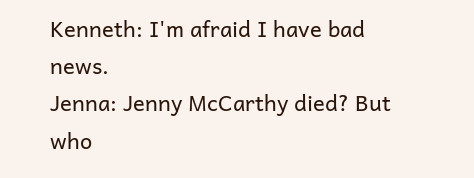Kenneth: I'm afraid I have bad news.
Jenna: Jenny McCarthy died? But who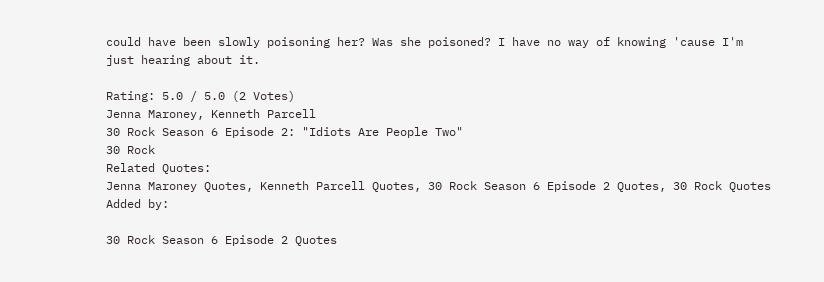could have been slowly poisoning her? Was she poisoned? I have no way of knowing 'cause I'm just hearing about it.

Rating: 5.0 / 5.0 (2 Votes)
Jenna Maroney, Kenneth Parcell
30 Rock Season 6 Episode 2: "Idiots Are People Two"
30 Rock
Related Quotes:
Jenna Maroney Quotes, Kenneth Parcell Quotes, 30 Rock Season 6 Episode 2 Quotes, 30 Rock Quotes
Added by:

30 Rock Season 6 Episode 2 Quotes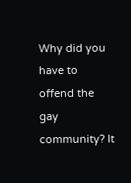Why did you have to offend the gay community? It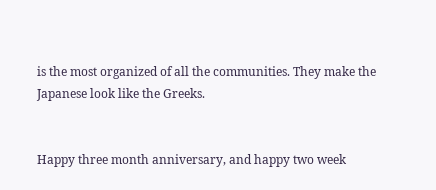is the most organized of all the communities. They make the Japanese look like the Greeks.


Happy three month anniversary, and happy two week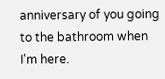anniversary of you going to the bathroom when I'm here.